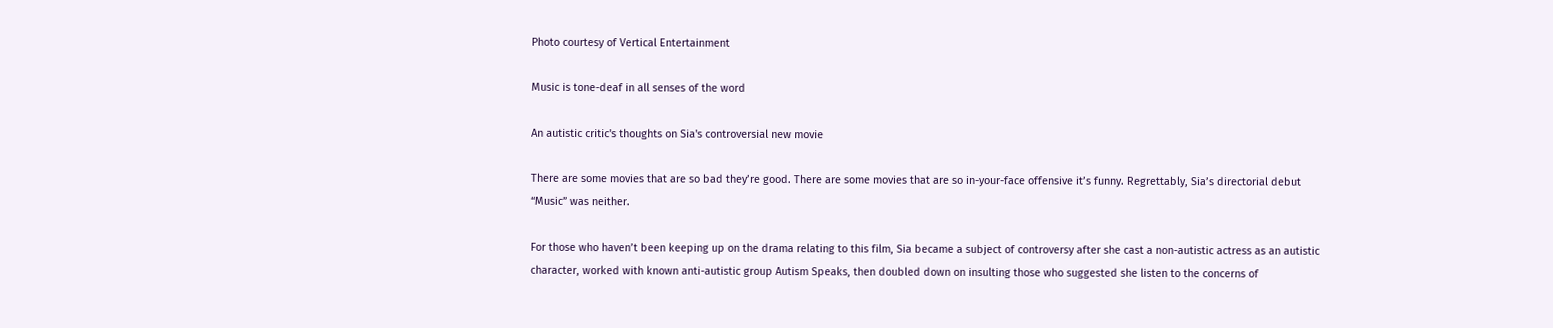Photo courtesy of Vertical Entertainment

Music is tone-deaf in all senses of the word

An autistic critic's thoughts on Sia's controversial new movie

There are some movies that are so bad they’re good. There are some movies that are so in-your-face offensive it’s funny. Regrettably, Sia’s directorial debut “Music” was neither.

For those who haven’t been keeping up on the drama relating to this film, Sia became a subject of controversy after she cast a non-autistic actress as an autistic character, worked with known anti-autistic group Autism Speaks, then doubled down on insulting those who suggested she listen to the concerns of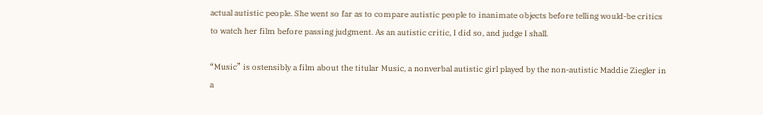actual autistic people. She went so far as to compare autistic people to inanimate objects before telling would-be critics to watch her film before passing judgment. As an autistic critic, I did so, and judge I shall.

“Music” is ostensibly a film about the titular Music, a nonverbal autistic girl played by the non-autistic Maddie Ziegler in a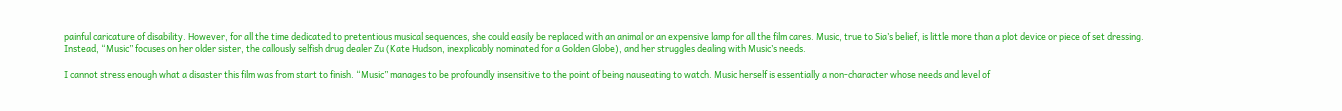painful caricature of disability. However, for all the time dedicated to pretentious musical sequences, she could easily be replaced with an animal or an expensive lamp for all the film cares. Music, true to Sia’s belief, is little more than a plot device or piece of set dressing. Instead, “Music” focuses on her older sister, the callously selfish drug dealer Zu (Kate Hudson, inexplicably nominated for a Golden Globe), and her struggles dealing with Music’s needs.

I cannot stress enough what a disaster this film was from start to finish. “Music” manages to be profoundly insensitive to the point of being nauseating to watch. Music herself is essentially a non-character whose needs and level of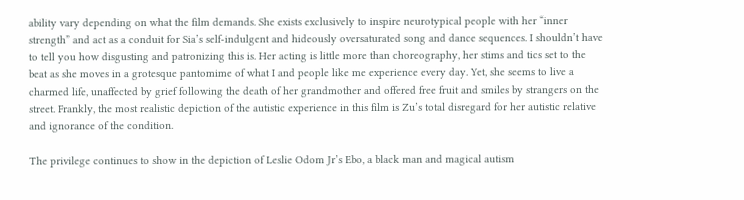ability vary depending on what the film demands. She exists exclusively to inspire neurotypical people with her “inner strength” and act as a conduit for Sia’s self-indulgent and hideously oversaturated song and dance sequences. I shouldn’t have to tell you how disgusting and patronizing this is. Her acting is little more than choreography, her stims and tics set to the beat as she moves in a grotesque pantomime of what I and people like me experience every day. Yet, she seems to live a charmed life, unaffected by grief following the death of her grandmother and offered free fruit and smiles by strangers on the street. Frankly, the most realistic depiction of the autistic experience in this film is Zu’s total disregard for her autistic relative and ignorance of the condition.

The privilege continues to show in the depiction of Leslie Odom Jr’s Ebo, a black man and magical autism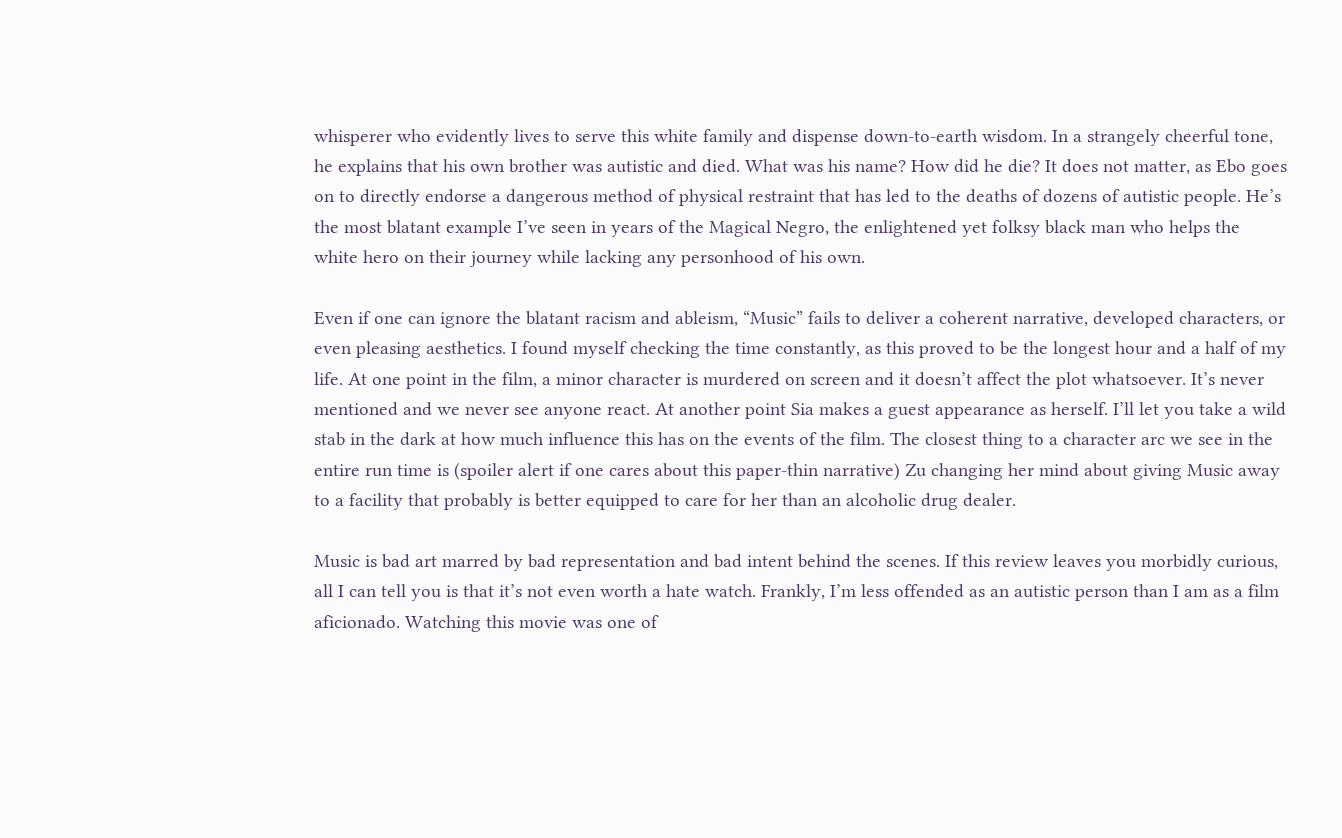whisperer who evidently lives to serve this white family and dispense down-to-earth wisdom. In a strangely cheerful tone, he explains that his own brother was autistic and died. What was his name? How did he die? It does not matter, as Ebo goes on to directly endorse a dangerous method of physical restraint that has led to the deaths of dozens of autistic people. He’s the most blatant example I’ve seen in years of the Magical Negro, the enlightened yet folksy black man who helps the white hero on their journey while lacking any personhood of his own.

Even if one can ignore the blatant racism and ableism, “Music” fails to deliver a coherent narrative, developed characters, or even pleasing aesthetics. I found myself checking the time constantly, as this proved to be the longest hour and a half of my life. At one point in the film, a minor character is murdered on screen and it doesn’t affect the plot whatsoever. It’s never mentioned and we never see anyone react. At another point Sia makes a guest appearance as herself. I’ll let you take a wild stab in the dark at how much influence this has on the events of the film. The closest thing to a character arc we see in the entire run time is (spoiler alert if one cares about this paper-thin narrative) Zu changing her mind about giving Music away to a facility that probably is better equipped to care for her than an alcoholic drug dealer.

Music is bad art marred by bad representation and bad intent behind the scenes. If this review leaves you morbidly curious, all I can tell you is that it’s not even worth a hate watch. Frankly, I’m less offended as an autistic person than I am as a film aficionado. Watching this movie was one of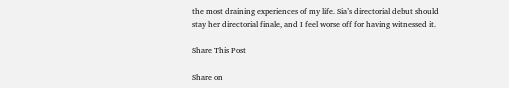the most draining experiences of my life. Sia’s directorial debut should stay her directorial finale, and I feel worse off for having witnessed it.

Share This Post

Share on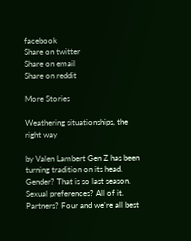facebook
Share on twitter
Share on email
Share on reddit

More Stories

Weathering situationships, the right way

by Valen Lambert Gen Z has been turning tradition on its head. Gender? That is so last season. Sexual preferences? All of it. Partners? Four and we’re all best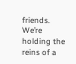friends. We’re holding the reins of a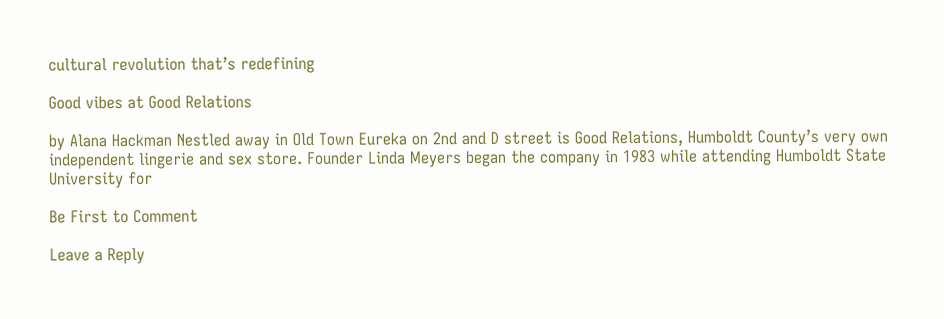cultural revolution that’s redefining

Good vibes at Good Relations

by Alana Hackman Nestled away in Old Town Eureka on 2nd and D street is Good Relations, Humboldt County’s very own independent lingerie and sex store. Founder Linda Meyers began the company in 1983 while attending Humboldt State University for

Be First to Comment

Leave a Reply